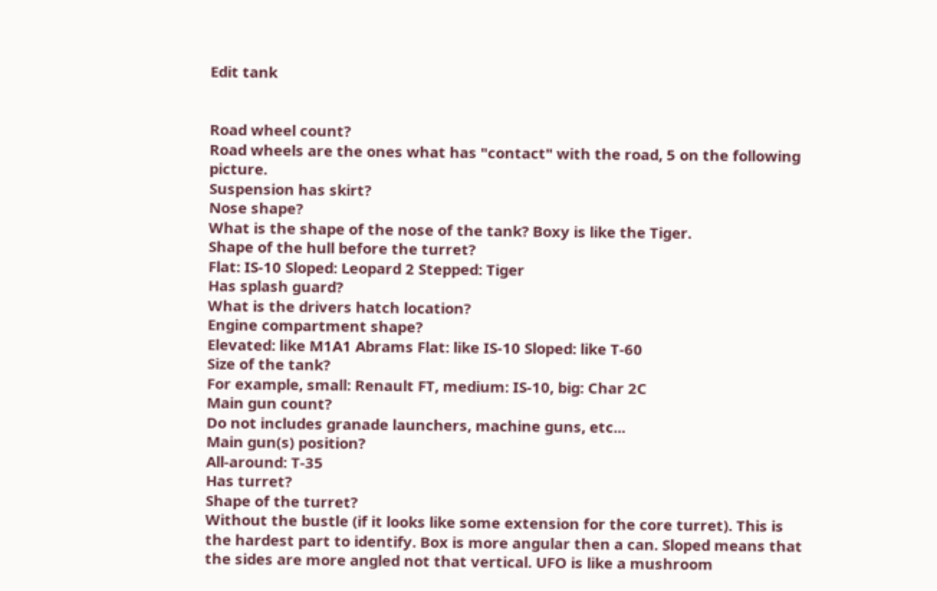Edit tank


Road wheel count?
Road wheels are the ones what has "contact" with the road, 5 on the following picture.
Suspension has skirt?
Nose shape?
What is the shape of the nose of the tank? Boxy is like the Tiger.
Shape of the hull before the turret?
Flat: IS-10 Sloped: Leopard 2 Stepped: Tiger
Has splash guard?
What is the drivers hatch location?
Engine compartment shape?
Elevated: like M1A1 Abrams Flat: like IS-10 Sloped: like T-60
Size of the tank?
For example, small: Renault FT, medium: IS-10, big: Char 2C
Main gun count?
Do not includes granade launchers, machine guns, etc...
Main gun(s) position?
All-around: T-35
Has turret?
Shape of the turret?
Without the bustle (if it looks like some extension for the core turret). This is the hardest part to identify. Box is more angular then a can. Sloped means that the sides are more angled not that vertical. UFO is like a mushroom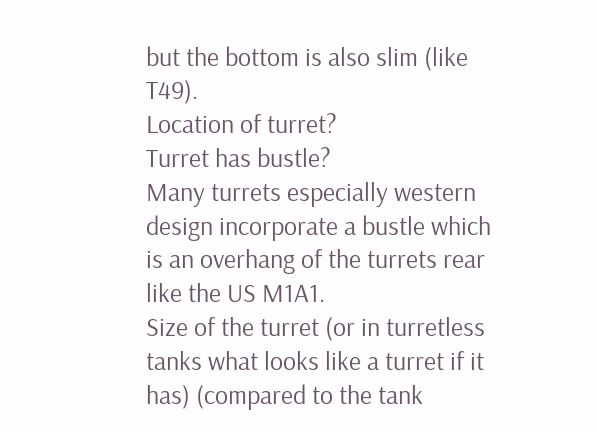but the bottom is also slim (like T49).
Location of turret?
Turret has bustle?
Many turrets especially western design incorporate a bustle which is an overhang of the turrets rear like the US M1A1.
Size of the turret (or in turretless tanks what looks like a turret if it has) (compared to the tank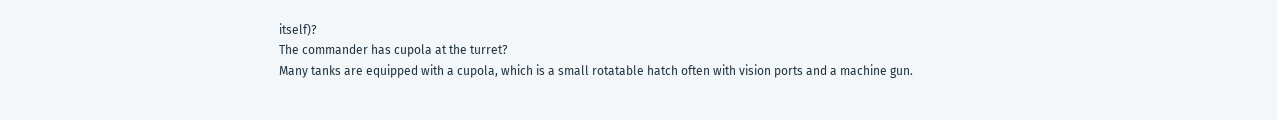itself)?
The commander has cupola at the turret?
Many tanks are equipped with a cupola, which is a small rotatable hatch often with vision ports and a machine gun.